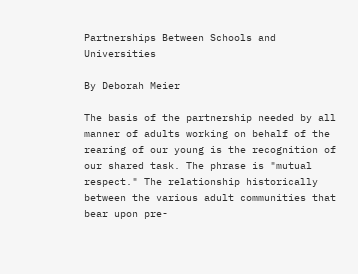Partnerships Between Schools and Universities

By Deborah Meier

The basis of the partnership needed by all manner of adults working on behalf of the rearing of our young is the recognition of our shared task. The phrase is "mutual respect." The relationship historically between the various adult communities that bear upon pre-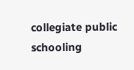collegiate public schooling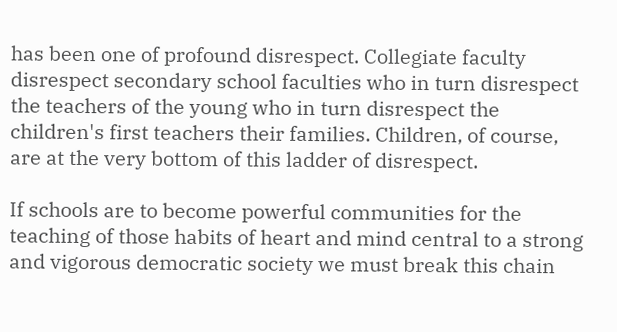has been one of profound disrespect. Collegiate faculty disrespect secondary school faculties who in turn disrespect the teachers of the young who in turn disrespect the children's first teachers their families. Children, of course, are at the very bottom of this ladder of disrespect.

If schools are to become powerful communities for the teaching of those habits of heart and mind central to a strong and vigorous democratic society we must break this chain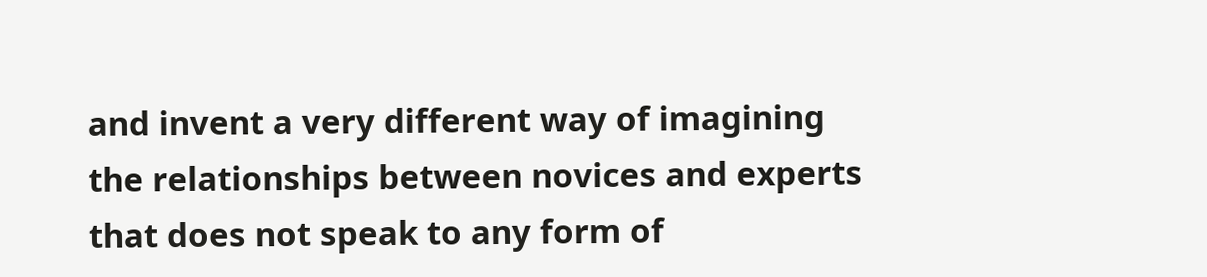and invent a very different way of imagining the relationships between novices and experts that does not speak to any form of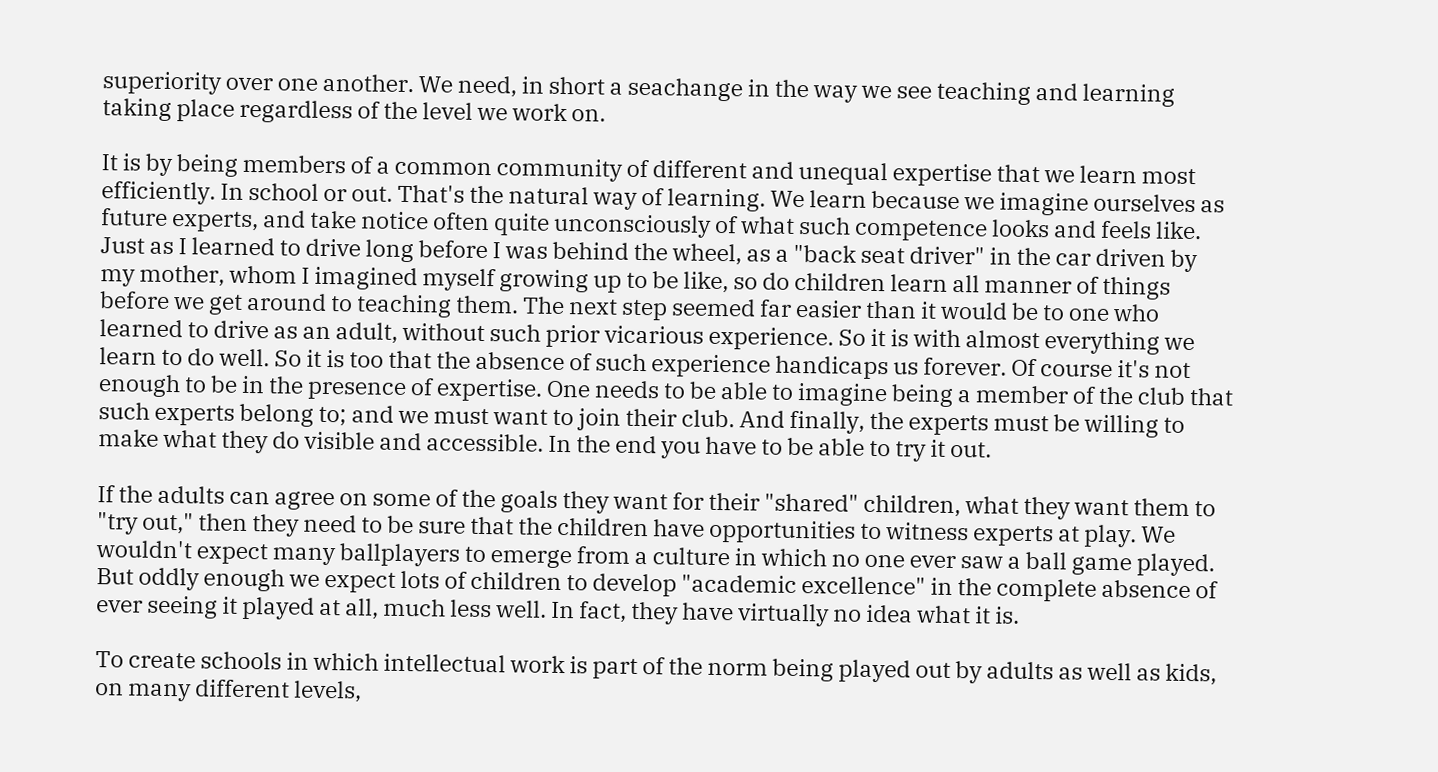superiority over one another. We need, in short a seachange in the way we see teaching and learning taking place regardless of the level we work on.

It is by being members of a common community of different and unequal expertise that we learn most efficiently. In school or out. That's the natural way of learning. We learn because we imagine ourselves as future experts, and take notice often quite unconsciously of what such competence looks and feels like. Just as I learned to drive long before I was behind the wheel, as a "back seat driver" in the car driven by my mother, whom I imagined myself growing up to be like, so do children learn all manner of things before we get around to teaching them. The next step seemed far easier than it would be to one who learned to drive as an adult, without such prior vicarious experience. So it is with almost everything we learn to do well. So it is too that the absence of such experience handicaps us forever. Of course it's not enough to be in the presence of expertise. One needs to be able to imagine being a member of the club that such experts belong to; and we must want to join their club. And finally, the experts must be willing to make what they do visible and accessible. In the end you have to be able to try it out.

If the adults can agree on some of the goals they want for their "shared" children, what they want them to "try out," then they need to be sure that the children have opportunities to witness experts at play. We wouldn't expect many ballplayers to emerge from a culture in which no one ever saw a ball game played. But oddly enough we expect lots of children to develop "academic excellence" in the complete absence of ever seeing it played at all, much less well. In fact, they have virtually no idea what it is.

To create schools in which intellectual work is part of the norm being played out by adults as well as kids, on many different levels,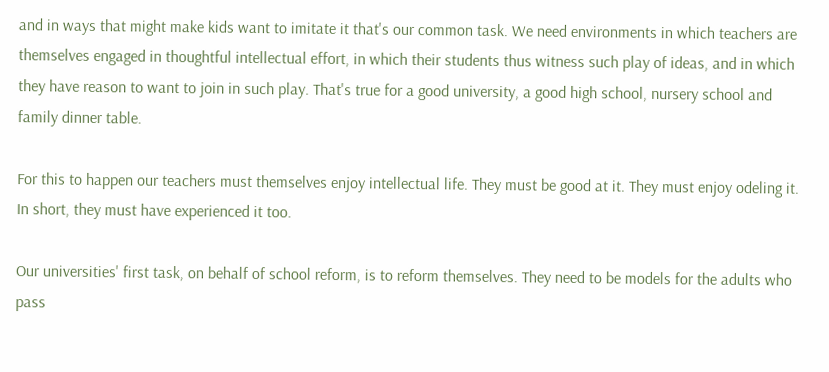and in ways that might make kids want to imitate it that's our common task. We need environments in which teachers are themselves engaged in thoughtful intellectual effort, in which their students thus witness such play of ideas, and in which they have reason to want to join in such play. That's true for a good university, a good high school, nursery school and family dinner table.

For this to happen our teachers must themselves enjoy intellectual life. They must be good at it. They must enjoy odeling it. In short, they must have experienced it too.

Our universities' first task, on behalf of school reform, is to reform themselves. They need to be models for the adults who pass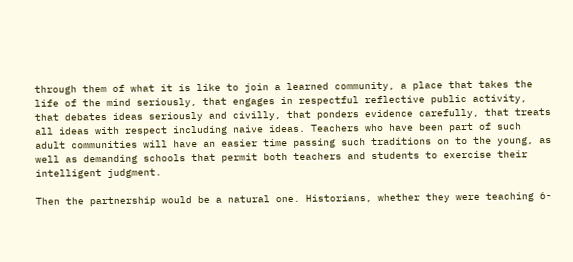through them of what it is like to join a learned community, a place that takes the life of the mind seriously, that engages in respectful reflective public activity, that debates ideas seriously and civilly, that ponders evidence carefully, that treats all ideas with respect including naive ideas. Teachers who have been part of such adult communities will have an easier time passing such traditions on to the young, as well as demanding schools that permit both teachers and students to exercise their intelligent judgment.

Then the partnership would be a natural one. Historians, whether they were teaching 6-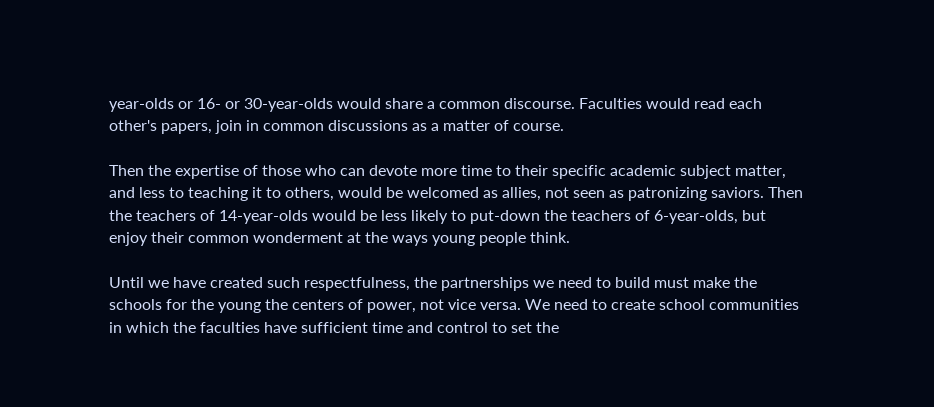year-olds or 16- or 30-year-olds would share a common discourse. Faculties would read each other's papers, join in common discussions as a matter of course.

Then the expertise of those who can devote more time to their specific academic subject matter, and less to teaching it to others, would be welcomed as allies, not seen as patronizing saviors. Then the teachers of 14-year-olds would be less likely to put-down the teachers of 6-year-olds, but enjoy their common wonderment at the ways young people think.

Until we have created such respectfulness, the partnerships we need to build must make the schools for the young the centers of power, not vice versa. We need to create school communities in which the faculties have sufficient time and control to set the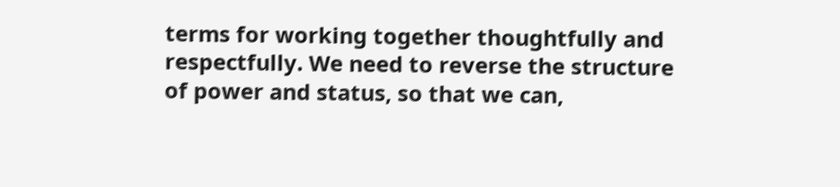terms for working together thoughtfully and respectfully. We need to reverse the structure of power and status, so that we can,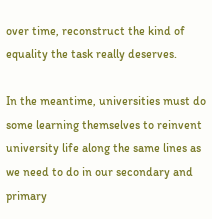over time, reconstruct the kind of equality the task really deserves.

In the meantime, universities must do some learning themselves to reinvent university life along the same lines as we need to do in our secondary and primary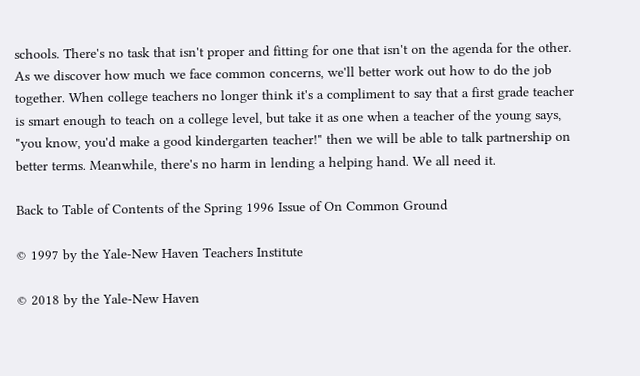schools. There's no task that isn't proper and fitting for one that isn't on the agenda for the other. As we discover how much we face common concerns, we'll better work out how to do the job together. When college teachers no longer think it's a compliment to say that a first grade teacher is smart enough to teach on a college level, but take it as one when a teacher of the young says, "you know, you'd make a good kindergarten teacher!" then we will be able to talk partnership on better terms. Meanwhile, there's no harm in lending a helping hand. We all need it.

Back to Table of Contents of the Spring 1996 Issue of On Common Ground

© 1997 by the Yale-New Haven Teachers Institute

© 2018 by the Yale-New Haven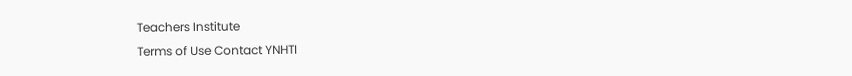Teachers Institute
Terms of Use Contact YNHTI